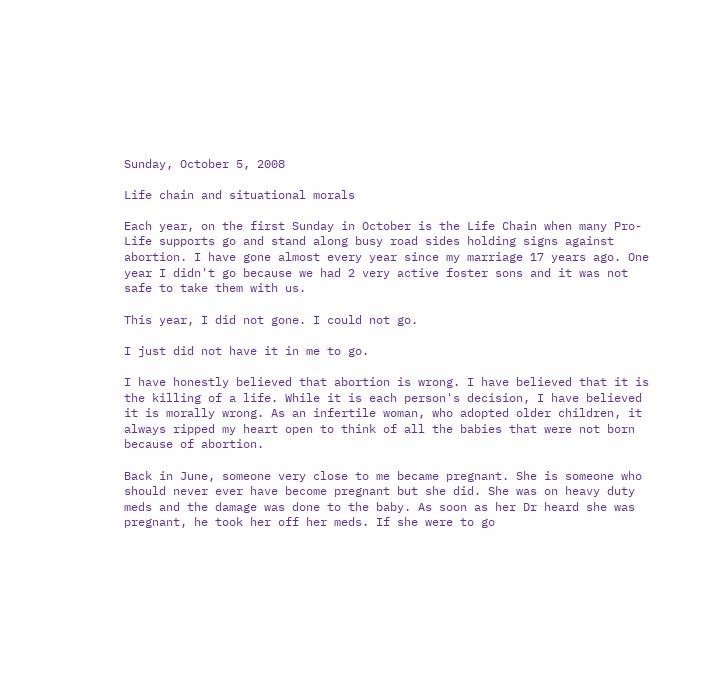Sunday, October 5, 2008

Life chain and situational morals

Each year, on the first Sunday in October is the Life Chain when many Pro-Life supports go and stand along busy road sides holding signs against abortion. I have gone almost every year since my marriage 17 years ago. One year I didn't go because we had 2 very active foster sons and it was not safe to take them with us.

This year, I did not gone. I could not go.

I just did not have it in me to go.

I have honestly believed that abortion is wrong. I have believed that it is the killing of a life. While it is each person's decision, I have believed it is morally wrong. As an infertile woman, who adopted older children, it always ripped my heart open to think of all the babies that were not born because of abortion.

Back in June, someone very close to me became pregnant. She is someone who should never ever have become pregnant but she did. She was on heavy duty meds and the damage was done to the baby. As soon as her Dr heard she was pregnant, he took her off her meds. If she were to go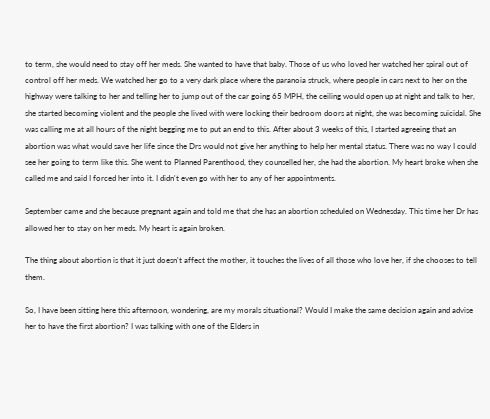to term, she would need to stay off her meds. She wanted to have that baby. Those of us who loved her watched her spiral out of control off her meds. We watched her go to a very dark place where the paranoia struck, where people in cars next to her on the highway were talking to her and telling her to jump out of the car going 65 MPH, the ceiling would open up at night and talk to her, she started becoming violent and the people she lived with were locking their bedroom doors at night, she was becoming suicidal. She was calling me at all hours of the night begging me to put an end to this. After about 3 weeks of this, I started agreeing that an abortion was what would save her life since the Drs would not give her anything to help her mental status. There was no way I could see her going to term like this. She went to Planned Parenthood, they counselled her, she had the abortion. My heart broke when she called me and said I forced her into it. I didn't even go with her to any of her appointments.

September came and she because pregnant again and told me that she has an abortion scheduled on Wednesday. This time her Dr has allowed her to stay on her meds. My heart is again broken.

The thing about abortion is that it just doesn't affect the mother, it touches the lives of all those who love her, if she chooses to tell them.

So, I have been sitting here this afternoon, wondering, are my morals situational? Would I make the same decision again and advise her to have the first abortion? I was talking with one of the Elders in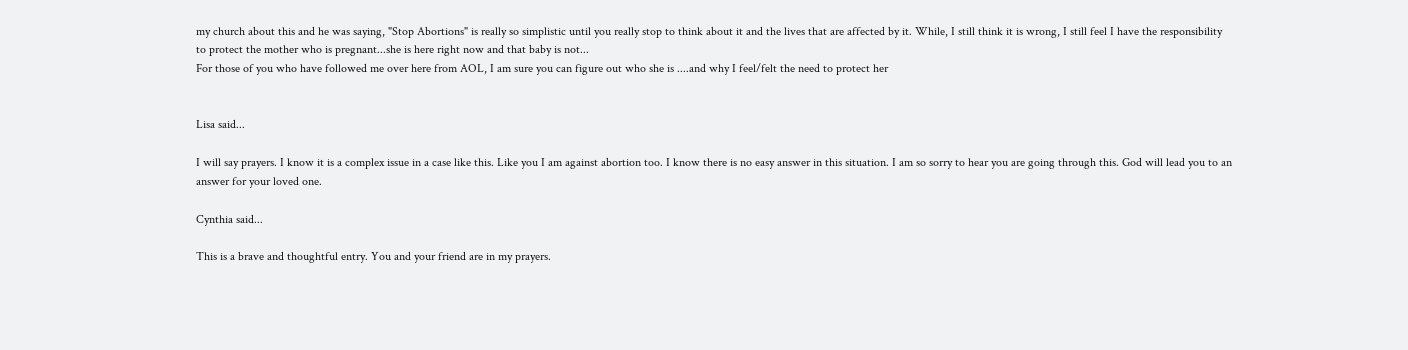my church about this and he was saying, "Stop Abortions" is really so simplistic until you really stop to think about it and the lives that are affected by it. While, I still think it is wrong, I still feel I have the responsibility to protect the mother who is pregnant...she is here right now and that baby is not...
For those of you who have followed me over here from AOL, I am sure you can figure out who she is ....and why I feel/felt the need to protect her


Lisa said...

I will say prayers. I know it is a complex issue in a case like this. Like you I am against abortion too. I know there is no easy answer in this situation. I am so sorry to hear you are going through this. God will lead you to an answer for your loved one.

Cynthia said...

This is a brave and thoughtful entry. You and your friend are in my prayers.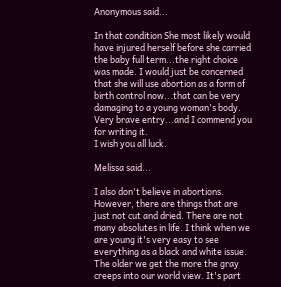Anonymous said...

In that condition She most likely would have injured herself before she carried the baby full term...the right choice was made. I would just be concerned that she will use abortion as a form of birth control now...that can be very damaging to a young woman's body.
Very brave entry...and I commend you for writing it.
I wish you all luck.

Melissa said...

I also don't believe in abortions. However, there are things that are just not cut and dried. There are not many absolutes in life. I think when we are young it's very easy to see everything as a black and white issue. The older we get the more the gray creeps into our world view. It's part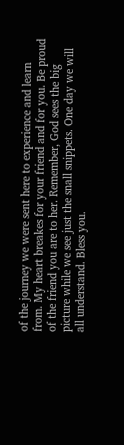of the journey we were sent here to experience and learn from. My heart breakes for your friend and for you. Be proud of the friend you are to her. Remember, God sees the big picture while we see just the snall snippets. One day we will all understand. Bless you.